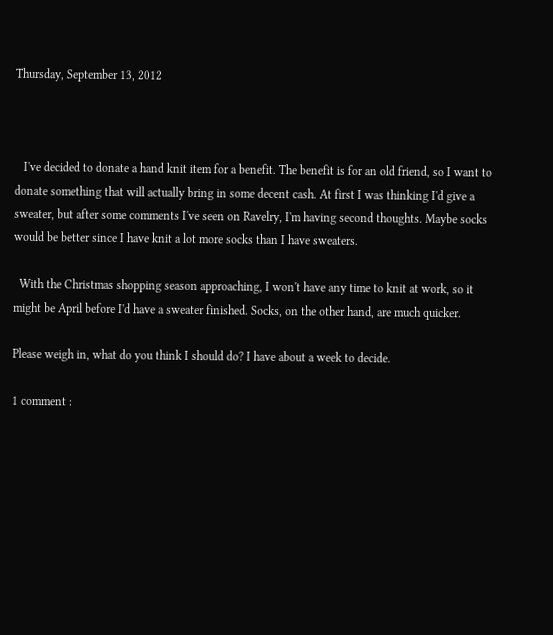Thursday, September 13, 2012



   I've decided to donate a hand knit item for a benefit. The benefit is for an old friend, so I want to donate something that will actually bring in some decent cash. At first I was thinking I'd give a sweater, but after some comments I've seen on Ravelry, I'm having second thoughts. Maybe socks would be better since I have knit a lot more socks than I have sweaters.

  With the Christmas shopping season approaching, I won't have any time to knit at work, so it might be April before I'd have a sweater finished. Socks, on the other hand, are much quicker.

Please weigh in, what do you think I should do? I have about a week to decide.

1 comment :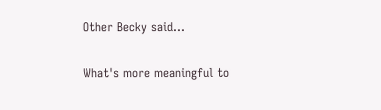Other Becky said...

What's more meaningful to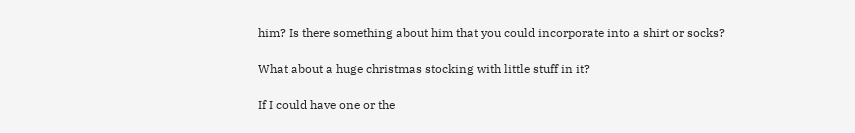him? Is there something about him that you could incorporate into a shirt or socks?

What about a huge christmas stocking with little stuff in it?

If I could have one or the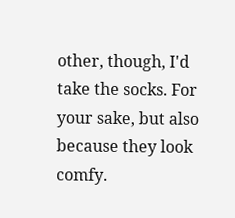other, though, I'd take the socks. For your sake, but also because they look comfy.